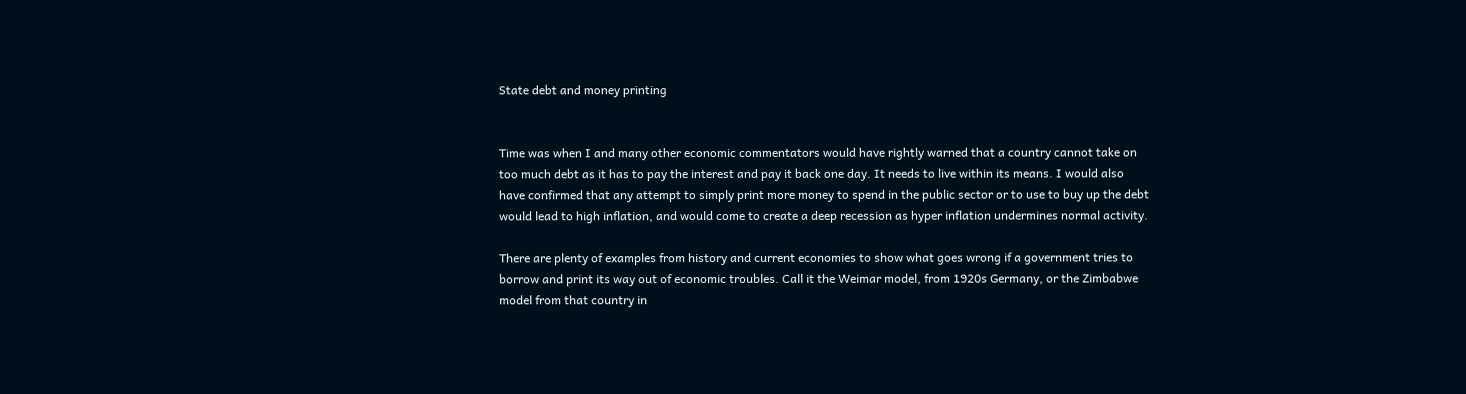State debt and money printing


Time was when I and many other economic commentators would have rightly warned that a country cannot take on too much debt as it has to pay the interest and pay it back one day. It needs to live within its means. I would also have confirmed that any attempt to simply print more money to spend in the public sector or to use to buy up the debt would lead to high inflation, and would come to create a deep recession as hyper inflation undermines normal activity.

There are plenty of examples from history and current economies to show what goes wrong if a government tries to borrow and print its way out of economic troubles. Call it the Weimar model, from 1920s Germany, or the Zimbabwe model from that country in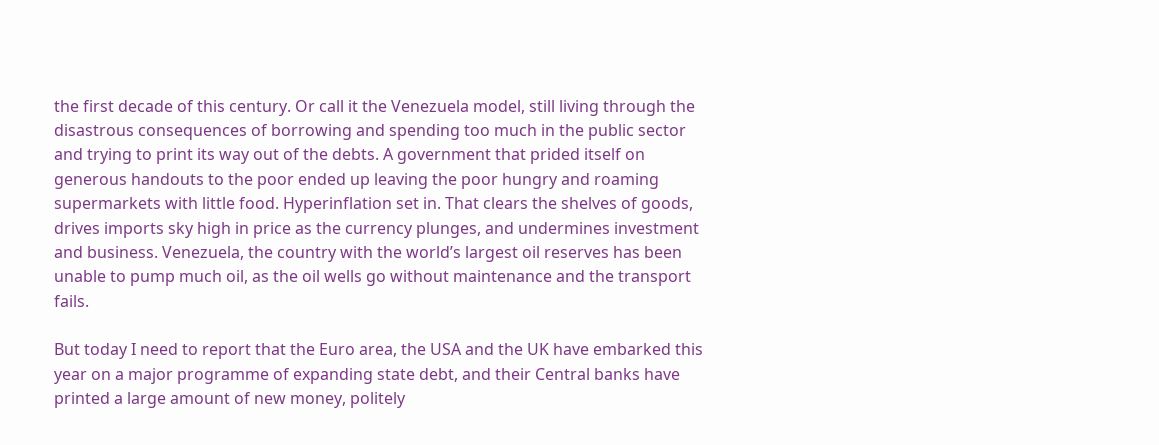the first decade of this century. Or call it the Venezuela model, still living through the disastrous consequences of borrowing and spending too much in the public sector and trying to print its way out of the debts. A government that prided itself on generous handouts to the poor ended up leaving the poor hungry and roaming supermarkets with little food. Hyperinflation set in. That clears the shelves of goods, drives imports sky high in price as the currency plunges, and undermines investment and business. Venezuela, the country with the world’s largest oil reserves has been unable to pump much oil, as the oil wells go without maintenance and the transport fails.

But today I need to report that the Euro area, the USA and the UK have embarked this year on a major programme of expanding state debt, and their Central banks have printed a large amount of new money, politely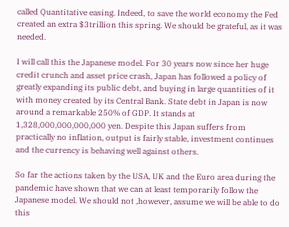called Quantitative easing. Indeed, to save the world economy the Fed created an extra $3trillion this spring. We should be grateful, as it was needed.

I will call this the Japanese model. For 30 years now since her huge credit crunch and asset price crash, Japan has followed a policy of greatly expanding its public debt, and buying in large quantities of it with money created by its Central Bank. State debt in Japan is now around a remarkable 250% of GDP. It stands at 1,328,000,000,000,000 yen. Despite this Japan suffers from practically no inflation, output is fairly stable, investment continues and the currency is behaving well against others.

So far the actions taken by the USA, UK and the Euro area during the pandemic have shown that we can at least temporarily follow the Japanese model. We should not ,however, assume we will be able to do this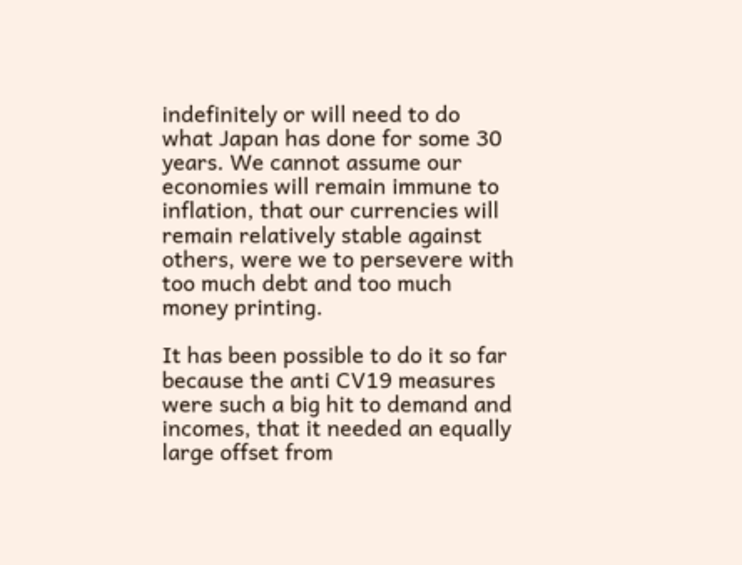indefinitely or will need to do what Japan has done for some 30 years. We cannot assume our economies will remain immune to inflation, that our currencies will remain relatively stable against others, were we to persevere with too much debt and too much money printing.

It has been possible to do it so far because the anti CV19 measures were such a big hit to demand and incomes, that it needed an equally large offset from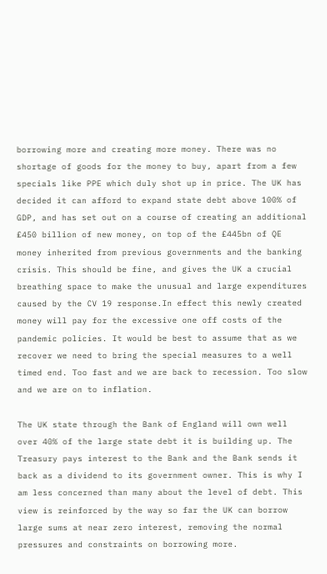borrowing more and creating more money. There was no shortage of goods for the money to buy, apart from a few specials like PPE which duly shot up in price. The UK has decided it can afford to expand state debt above 100% of GDP, and has set out on a course of creating an additional £450 billion of new money, on top of the £445bn of QE money inherited from previous governments and the banking crisis. This should be fine, and gives the UK a crucial breathing space to make the unusual and large expenditures caused by the CV 19 response.In effect this newly created money will pay for the excessive one off costs of the pandemic policies. It would be best to assume that as we recover we need to bring the special measures to a well timed end. Too fast and we are back to recession. Too slow and we are on to inflation.

The UK state through the Bank of England will own well over 40% of the large state debt it is building up. The Treasury pays interest to the Bank and the Bank sends it back as a dividend to its government owner. This is why I am less concerned than many about the level of debt. This view is reinforced by the way so far the UK can borrow large sums at near zero interest, removing the normal pressures and constraints on borrowing more.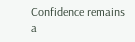Confidence remains a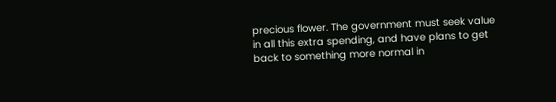precious flower. The government must seek value in all this extra spending, and have plans to get back to something more normal in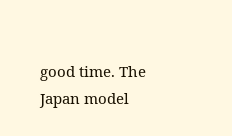good time. The Japan model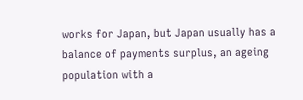works for Japan, but Japan usually has a balance of payments surplus, an ageing population with a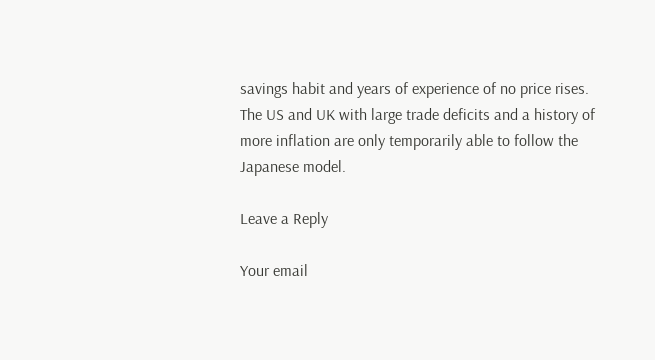savings habit and years of experience of no price rises. The US and UK with large trade deficits and a history of more inflation are only temporarily able to follow the Japanese model.

Leave a Reply

Your email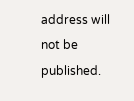address will not be published.